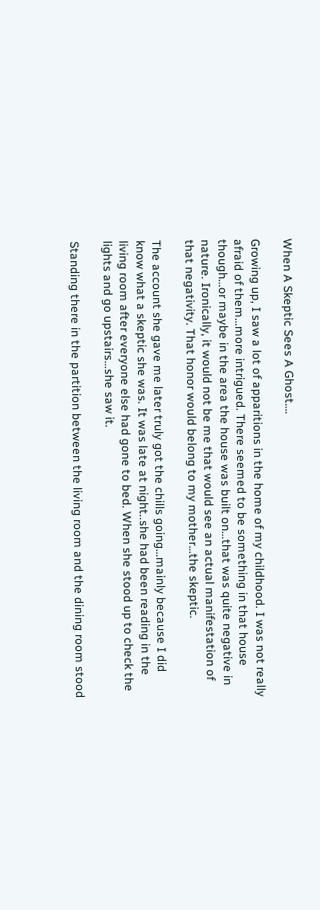When A Skeptic Sees A Ghost….

Growing up, I saw a lot of apparitions in the home of my childhood. I was not really afraid of them…more intrigued. There seemed to be something in that house though…or maybe in the area the house was built on…that was quite negative in nature. Ironically, it would not be me that would see an actual manifestation of that negativity. That honor would belong to my mother…the skeptic.

The account she gave me later truly got the chills going…mainly because I did know what a skeptic she was. It was late at night..she had been reading in the living room after everyone else had gone to bed. When she stood up to check the lights and go upstairs…she saw it.

Standing there in the partition between the living room and the dining room stood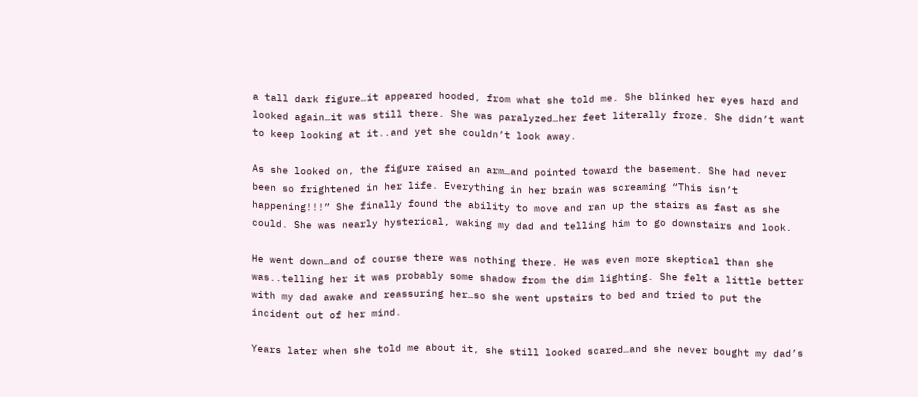a tall dark figure…it appeared hooded, from what she told me. She blinked her eyes hard and looked again…it was still there. She was paralyzed…her feet literally froze. She didn’t want to keep looking at it..and yet she couldn’t look away.

As she looked on, the figure raised an arm…and pointed toward the basement. She had never been so frightened in her life. Everything in her brain was screaming “This isn’t happening!!!” She finally found the ability to move and ran up the stairs as fast as she could. She was nearly hysterical, waking my dad and telling him to go downstairs and look.

He went down…and of course there was nothing there. He was even more skeptical than she was..telling her it was probably some shadow from the dim lighting. She felt a little better with my dad awake and reassuring her…so she went upstairs to bed and tried to put the incident out of her mind.

Years later when she told me about it, she still looked scared…and she never bought my dad’s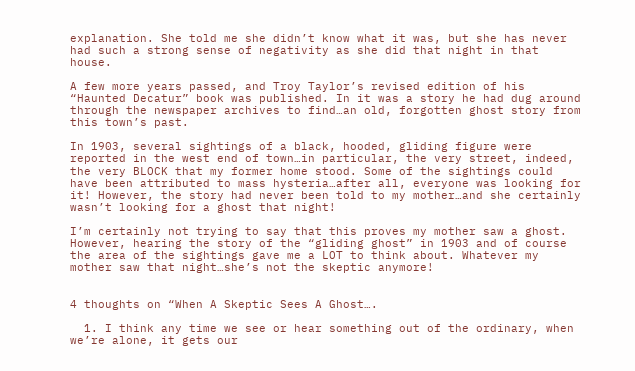explanation. She told me she didn’t know what it was, but she has never had such a strong sense of negativity as she did that night in that house.

A few more years passed, and Troy Taylor’s revised edition of his “Haunted Decatur” book was published. In it was a story he had dug around through the newspaper archives to find…an old, forgotten ghost story from this town’s past.

In 1903, several sightings of a black, hooded, gliding figure were reported in the west end of town…in particular, the very street, indeed, the very BLOCK that my former home stood. Some of the sightings could have been attributed to mass hysteria…after all, everyone was looking for it! However, the story had never been told to my mother…and she certainly wasn’t looking for a ghost that night!

I’m certainly not trying to say that this proves my mother saw a ghost. However, hearing the story of the “gliding ghost” in 1903 and of course the area of the sightings gave me a LOT to think about. Whatever my mother saw that night…she’s not the skeptic anymore!


4 thoughts on “When A Skeptic Sees A Ghost….

  1. I think any time we see or hear something out of the ordinary, when we’re alone, it gets our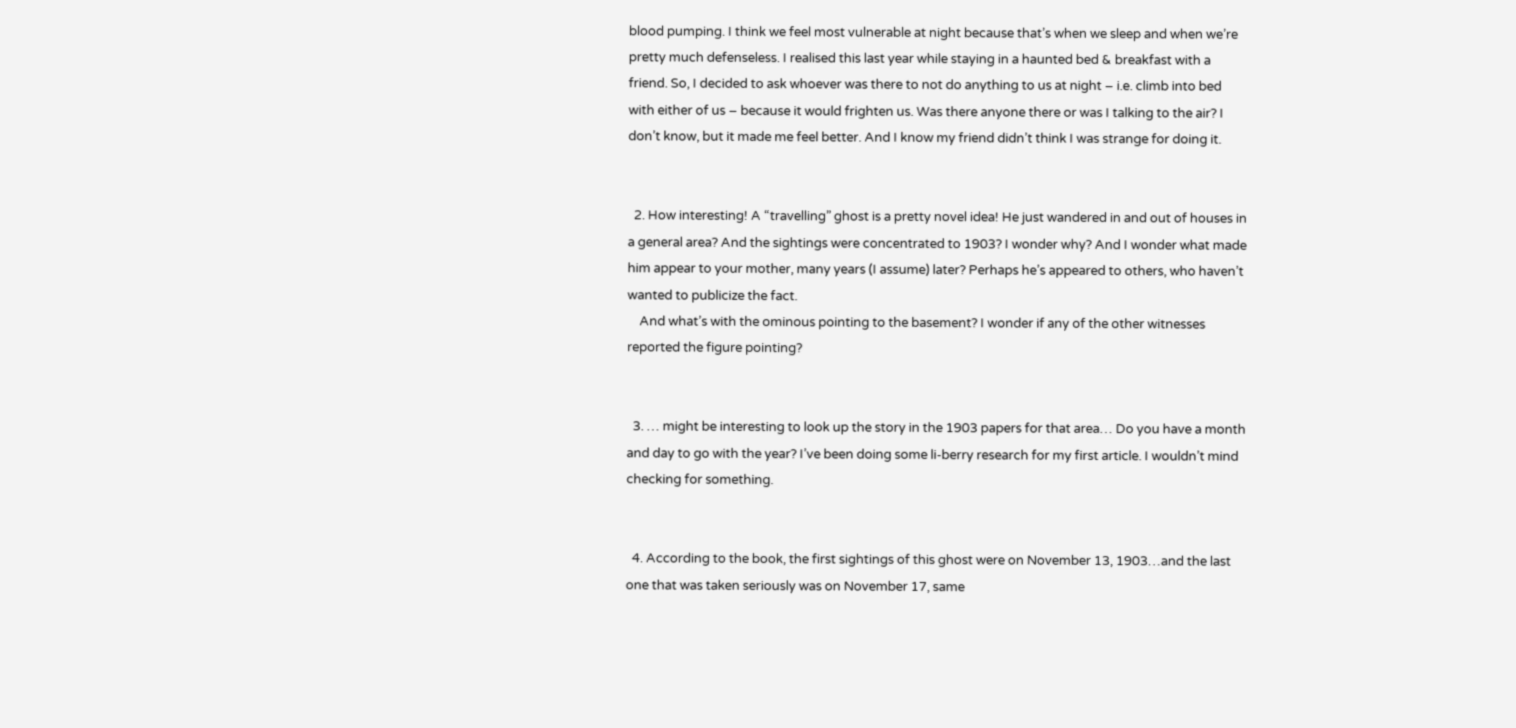blood pumping. I think we feel most vulnerable at night because that’s when we sleep and when we’re pretty much defenseless. I realised this last year while staying in a haunted bed & breakfast with a friend. So, I decided to ask whoever was there to not do anything to us at night – i.e. climb into bed with either of us – because it would frighten us. Was there anyone there or was I talking to the air? I don’t know, but it made me feel better. And I know my friend didn’t think I was strange for doing it.


  2. How interesting! A “travelling” ghost is a pretty novel idea! He just wandered in and out of houses in a general area? And the sightings were concentrated to 1903? I wonder why? And I wonder what made him appear to your mother, many years (I assume) later? Perhaps he’s appeared to others, who haven’t wanted to publicize the fact.
    And what’s with the ominous pointing to the basement? I wonder if any of the other witnesses reported the figure pointing?


  3. … might be interesting to look up the story in the 1903 papers for that area… Do you have a month and day to go with the year? I’ve been doing some li-berry research for my first article. I wouldn’t mind checking for something.


  4. According to the book, the first sightings of this ghost were on November 13, 1903…and the last one that was taken seriously was on November 17, same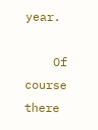year.

    Of course there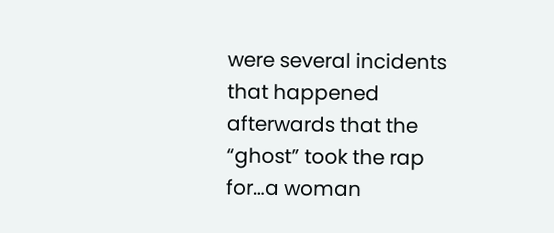were several incidents that happened afterwards that the “ghost” took the rap for…a woman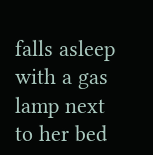falls asleep with a gas lamp next to her bed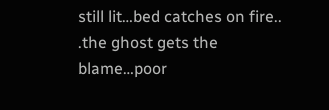still lit…bed catches on fire.. .the ghost gets the blame…poor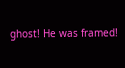ghost! He was framed!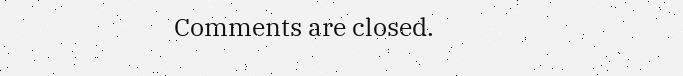Comments are closed.